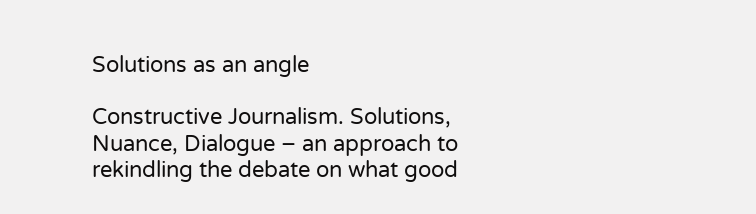Solutions as an angle

Constructive Journalism. Solutions, Nuance, Dialogue – an approach to rekindling the debate on what good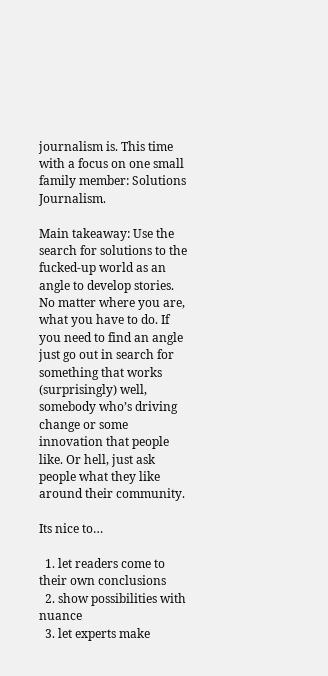journalism is. This time with a focus on one small family member: Solutions Journalism.

Main takeaway: Use the search for solutions to the fucked-up world as an angle to develop stories. No matter where you are, what you have to do. If you need to find an angle just go out in search for something that works (surprisingly) well, somebody who’s driving change or some innovation that people like. Or hell, just ask people what they like around their community.

Its nice to…

  1. let readers come to their own conclusions
  2. show possibilities with nuance
  3. let experts make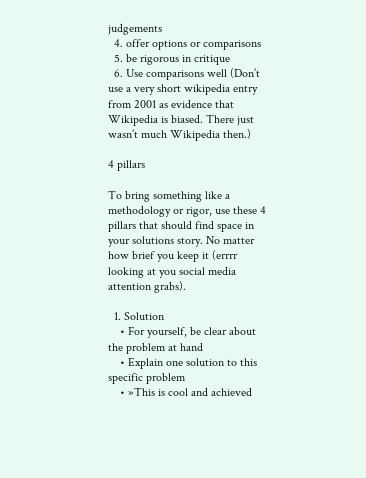judgements
  4. offer options or comparisons
  5. be rigorous in critique
  6. Use comparisons well (Don’t use a very short wikipedia entry from 2001 as evidence that Wikipedia is biased. There just wasn’t much Wikipedia then.)

4 pillars

To bring something like a methodology or rigor, use these 4 pillars that should find space in your solutions story. No matter how brief you keep it (errrr looking at you social media attention grabs).

  1. Solution
    • For yourself, be clear about the problem at hand
    • Explain one solution to this specific problem
    • »This is cool and achieved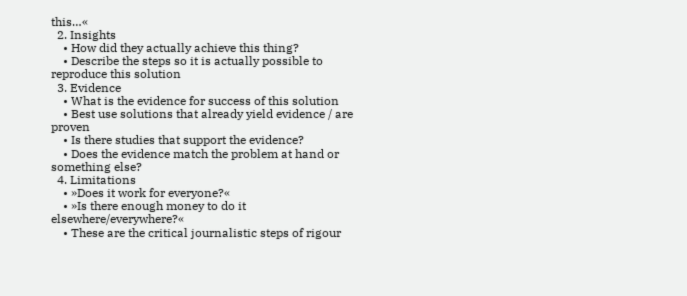this…«
  2. Insights
    • How did they actually achieve this thing?
    • Describe the steps so it is actually possible to reproduce this solution
  3. Evidence
    • What is the evidence for success of this solution
    • Best use solutions that already yield evidence / are proven
    • Is there studies that support the evidence?
    • Does the evidence match the problem at hand or something else?
  4. Limitations
    • »Does it work for everyone?«
    • »Is there enough money to do it elsewhere/everywhere?«
    • These are the critical journalistic steps of rigour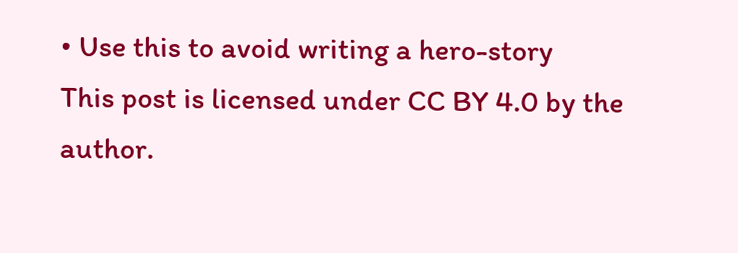• Use this to avoid writing a hero-story
This post is licensed under CC BY 4.0 by the author.